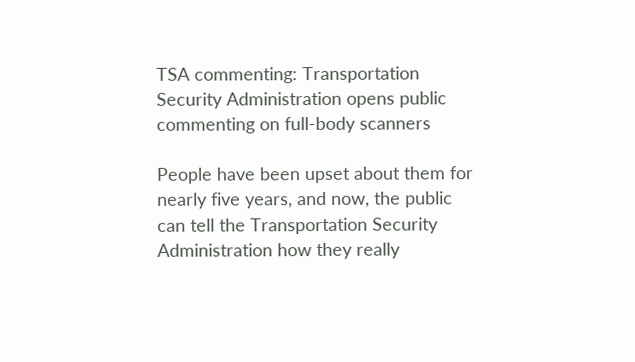TSA commenting: Transportation Security Administration opens public commenting on full-body scanners

People have been upset about them for nearly five years, and now, the public can tell the Transportation Security Administration how they really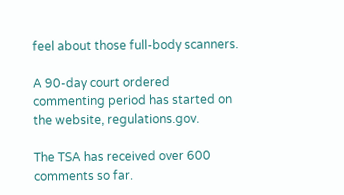feel about those full-body scanners.

A 90-day court ordered commenting period has started on the website, regulations.gov.

The TSA has received over 600 comments so far.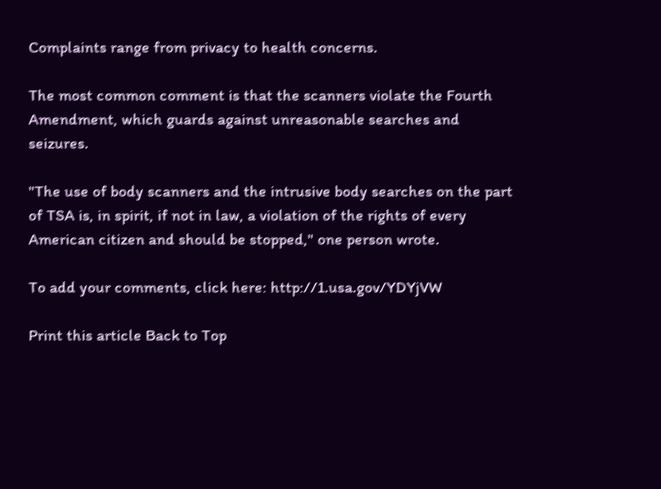Complaints range from privacy to health concerns.

The most common comment is that the scanners violate the Fourth Amendment, which guards against unreasonable searches and seizures.

"The use of body scanners and the intrusive body searches on the part of TSA is, in spirit, if not in law, a violation of the rights of every American citizen and should be stopped," one person wrote.

To add your comments, click here: http://1.usa.gov/YDYjVW

Print this article Back to Top